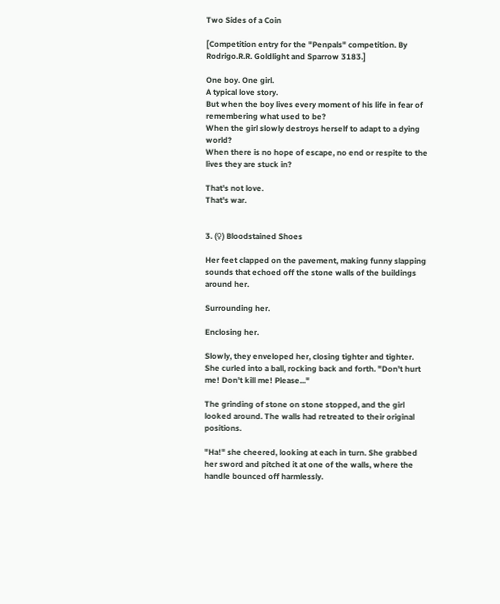Two Sides of a Coin

[Competition entry for the "Penpals" competition. By Rodrigo.R.R. Goldlight and Sparrow 3183.]

One boy. One girl.
A typical love story.
But when the boy lives every moment of his life in fear of remembering what used to be?
When the girl slowly destroys herself to adapt to a dying world?
When there is no hope of escape, no end or respite to the lives they are stuck in?

That's not love.
That's war.


3. (♀) Bloodstained Shoes

Her feet clapped on the pavement, making funny slapping sounds that echoed off the stone walls of the buildings around her.

Surrounding her.

Enclosing her.

Slowly, they enveloped her, closing tighter and tighter. She curled into a ball, rocking back and forth. "Don't hurt me! Don't kill me! Please..."

The grinding of stone on stone stopped, and the girl looked around. The walls had retreated to their original positions.

"Ha!" she cheered, looking at each in turn. She grabbed her sword and pitched it at one of the walls, where the handle bounced off harmlessly.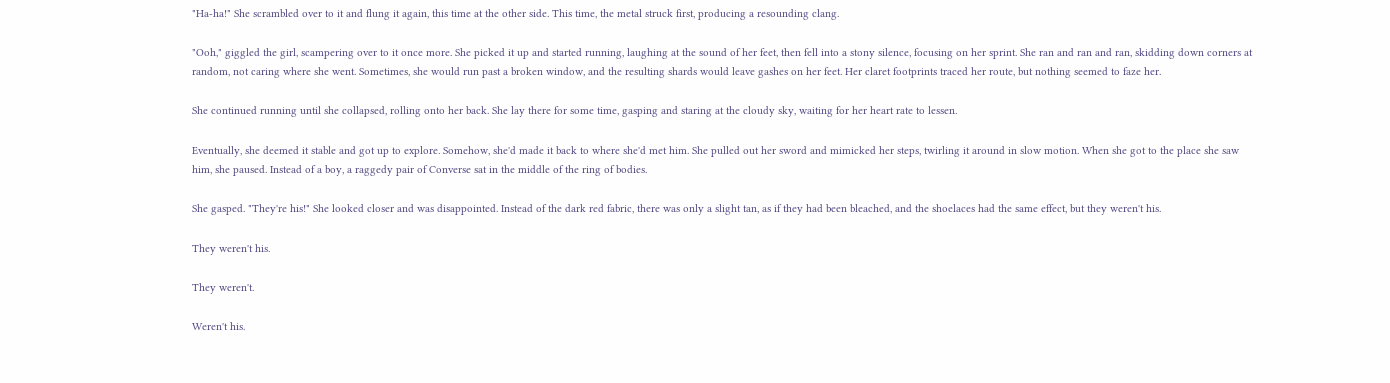"Ha-ha!" She scrambled over to it and flung it again, this time at the other side. This time, the metal struck first, producing a resounding clang.

"Ooh," giggled the girl, scampering over to it once more. She picked it up and started running, laughing at the sound of her feet, then fell into a stony silence, focusing on her sprint. She ran and ran and ran, skidding down corners at random, not caring where she went. Sometimes, she would run past a broken window, and the resulting shards would leave gashes on her feet. Her claret footprints traced her route, but nothing seemed to faze her.

She continued running until she collapsed, rolling onto her back. She lay there for some time, gasping and staring at the cloudy sky, waiting for her heart rate to lessen.

Eventually, she deemed it stable and got up to explore. Somehow, she'd made it back to where she'd met him. She pulled out her sword and mimicked her steps, twirling it around in slow motion. When she got to the place she saw him, she paused. Instead of a boy, a raggedy pair of Converse sat in the middle of the ring of bodies.

She gasped. "They're his!" She looked closer and was disappointed. Instead of the dark red fabric, there was only a slight tan, as if they had been bleached, and the shoelaces had the same effect, but they weren't his.

They weren't his.

They weren't.

Weren't his.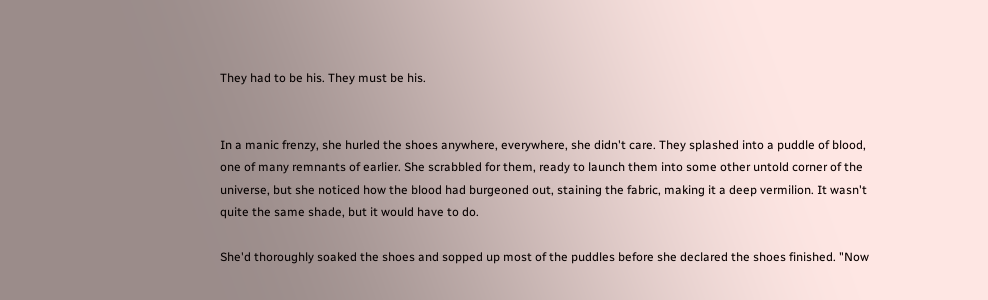They had to be his. They must be his.


In a manic frenzy, she hurled the shoes anywhere, everywhere, she didn't care. They splashed into a puddle of blood, one of many remnants of earlier. She scrabbled for them, ready to launch them into some other untold corner of the universe, but she noticed how the blood had burgeoned out, staining the fabric, making it a deep vermilion. It wasn't quite the same shade, but it would have to do.

She'd thoroughly soaked the shoes and sopped up most of the puddles before she declared the shoes finished. "Now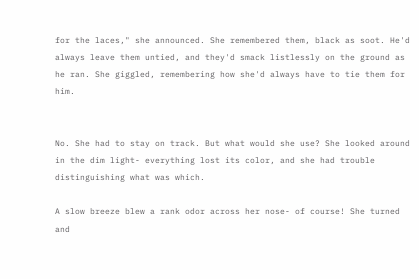for the laces," she announced. She remembered them, black as soot. He'd always leave them untied, and they'd smack listlessly on the ground as he ran. She giggled, remembering how she'd always have to tie them for him.


No. She had to stay on track. But what would she use? She looked around in the dim light- everything lost its color, and she had trouble distinguishing what was which.

A slow breeze blew a rank odor across her nose- of course! She turned and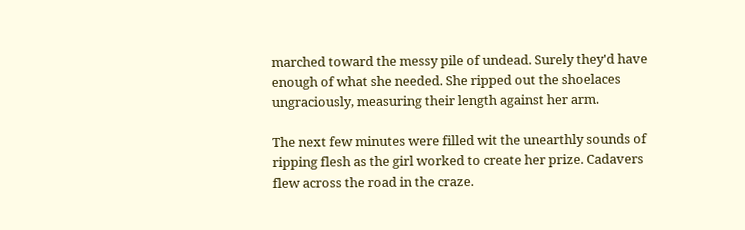marched toward the messy pile of undead. Surely they'd have enough of what she needed. She ripped out the shoelaces ungraciously, measuring their length against her arm.

The next few minutes were filled wit the unearthly sounds of ripping flesh as the girl worked to create her prize. Cadavers flew across the road in the craze.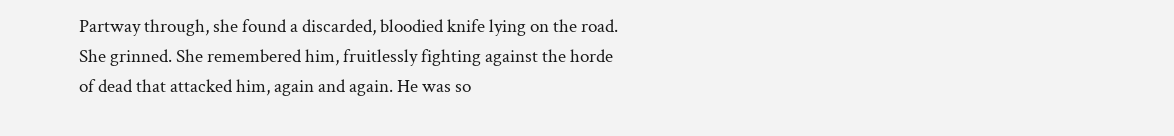Partway through, she found a discarded, bloodied knife lying on the road. She grinned. She remembered him, fruitlessly fighting against the horde of dead that attacked him, again and again. He was so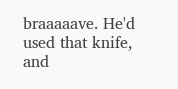braaaaave. He'd used that knife, and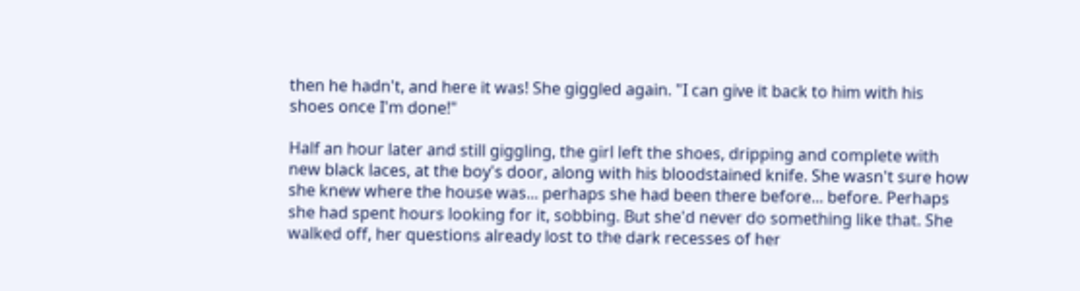then he hadn't, and here it was! She giggled again. "I can give it back to him with his shoes once I'm done!"

Half an hour later and still giggling, the girl left the shoes, dripping and complete with new black laces, at the boy's door, along with his bloodstained knife. She wasn't sure how she knew where the house was... perhaps she had been there before... before. Perhaps she had spent hours looking for it, sobbing. But she'd never do something like that. She walked off, her questions already lost to the dark recesses of her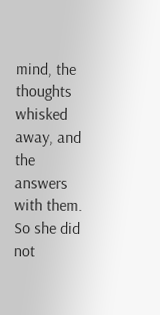mind, the thoughts whisked away, and the answers with them. So she did not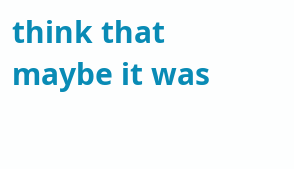think that maybe it was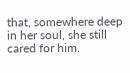that, somewhere deep in her soul, she still cared for him.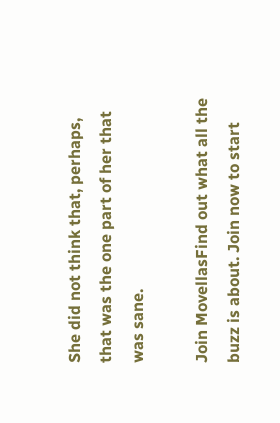She did not think that, perhaps, that was the one part of her that was sane.

Join MovellasFind out what all the buzz is about. Join now to start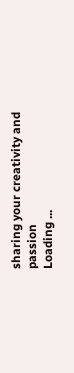sharing your creativity and passion
Loading ...